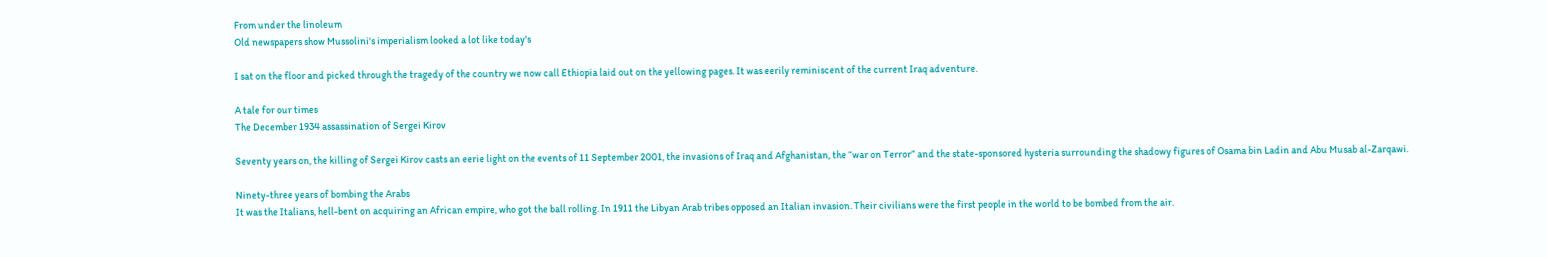From under the linoleum
Old newspapers show Mussolini's imperialism looked a lot like today's

I sat on the floor and picked through the tragedy of the country we now call Ethiopia laid out on the yellowing pages. It was eerily reminiscent of the current Iraq adventure.

A tale for our times
The December 1934 assassination of Sergei Kirov

Seventy years on, the killing of Sergei Kirov casts an eerie light on the events of 11 September 2001, the invasions of Iraq and Afghanistan, the “war on Terror” and the state-sponsored hysteria surrounding the shadowy figures of Osama bin Ladin and Abu Musab al-Zarqawi.

Ninety-three years of bombing the Arabs
It was the Italians, hell-bent on acquiring an African empire, who got the ball rolling. In 1911 the Libyan Arab tribes opposed an Italian invasion. Their civilians were the first people in the world to be bombed from the air.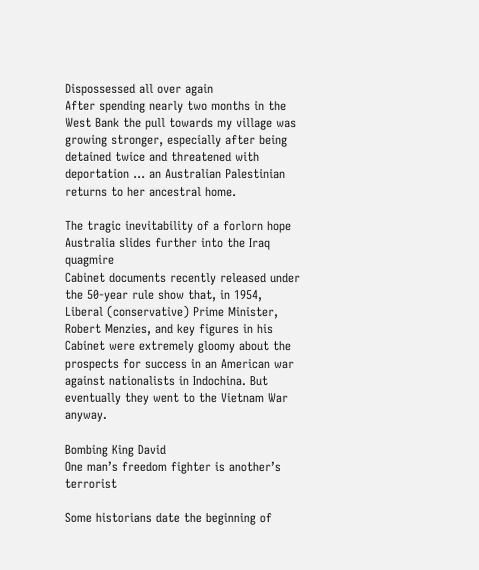Dispossessed all over again
After spending nearly two months in the West Bank the pull towards my village was growing stronger, especially after being detained twice and threatened with deportation … an Australian Palestinian returns to her ancestral home.

The tragic inevitability of a forlorn hope
Australia slides further into the Iraq quagmire
Cabinet documents recently released under the 50-year rule show that, in 1954, Liberal (conservative) Prime Minister, Robert Menzies, and key figures in his Cabinet were extremely gloomy about the prospects for success in an American war against nationalists in Indochina. But eventually they went to the Vietnam War anyway.

Bombing King David
One man’s freedom fighter is another’s terrorist

Some historians date the beginning of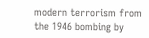modern terrorism from the 1946 bombing by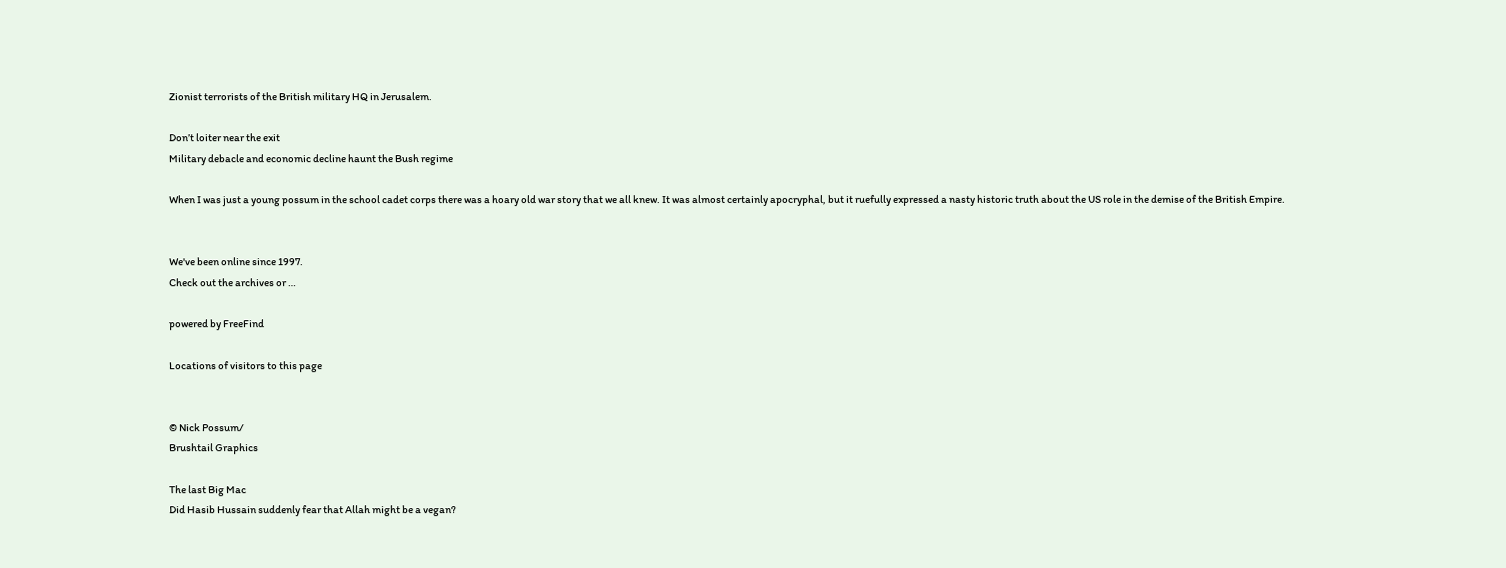Zionist terrorists of the British military HQ in Jerusalem.

Don’t loiter near the exit
Military debacle and economic decline haunt the Bush regime

When I was just a young possum in the school cadet corps there was a hoary old war story that we all knew. It was almost certainly apocryphal, but it ruefully expressed a nasty historic truth about the US role in the demise of the British Empire.


We've been online since 1997.
Check out the archives or …

powered by FreeFind

Locations of visitors to this page


© Nick Possum/
Brushtail Graphics

The last Big Mac
Did Hasib Hussain suddenly fear that Allah might be a vegan?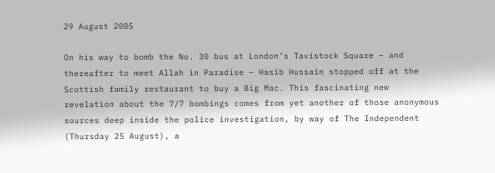29 August 2005

On his way to bomb the No. 30 bus at London’s Tavistock Square – and thereafter to meet Allah in Paradise – Hasib Hussain stopped off at the Scottish family restaurant to buy a Big Mac. This fascinating new revelation about the 7/7 bombings comes from yet another of those anonymous sources deep inside the police investigation, by way of The Independent (Thursday 25 August), a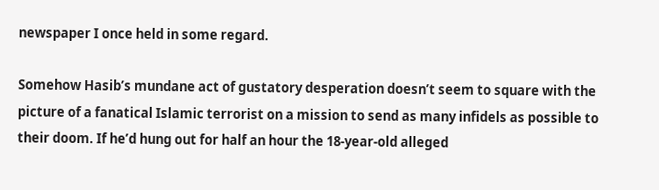newspaper I once held in some regard.

Somehow Hasib’s mundane act of gustatory desperation doesn’t seem to square with the picture of a fanatical Islamic terrorist on a mission to send as many infidels as possible to their doom. If he’d hung out for half an hour the 18-year-old alleged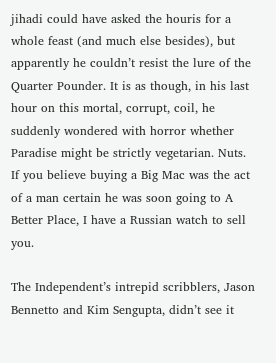jihadi could have asked the houris for a whole feast (and much else besides), but apparently he couldn’t resist the lure of the Quarter Pounder. It is as though, in his last hour on this mortal, corrupt, coil, he suddenly wondered with horror whether Paradise might be strictly vegetarian. Nuts. If you believe buying a Big Mac was the act of a man certain he was soon going to A Better Place, I have a Russian watch to sell you.

The Independent’s intrepid scribblers, Jason Bennetto and Kim Sengupta, didn’t see it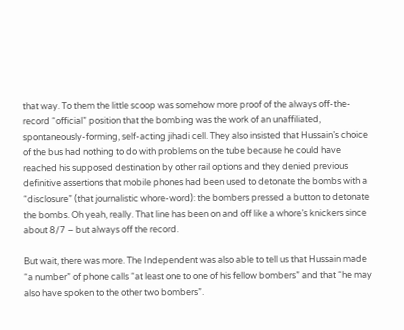that way. To them the little scoop was somehow more proof of the always off-the-record “official” position that the bombing was the work of an unaffiliated, spontaneously-forming, self-acting jihadi cell. They also insisted that Hussain’s choice of the bus had nothing to do with problems on the tube because he could have reached his supposed destination by other rail options and they denied previous definitive assertions that mobile phones had been used to detonate the bombs with a “disclosure” (that journalistic whore-word): the bombers pressed a button to detonate the bombs. Oh yeah, really. That line has been on and off like a whore’s knickers since about 8/7 – but always off the record.

But wait, there was more. The Independent was also able to tell us that Hussain made “a number” of phone calls “at least one to one of his fellow bombers” and that “he may also have spoken to the other two bombers”.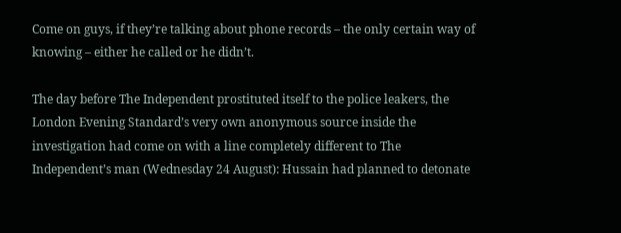Come on guys, if they’re talking about phone records – the only certain way of knowing – either he called or he didn’t.

The day before The Independent prostituted itself to the police leakers, the London Evening Standard’s very own anonymous source inside the investigation had come on with a line completely different to The Independent’s man (Wednesday 24 August): Hussain had planned to detonate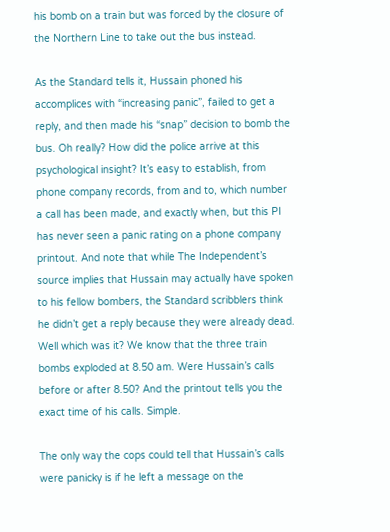his bomb on a train but was forced by the closure of the Northern Line to take out the bus instead.

As the Standard tells it, Hussain phoned his accomplices with “increasing panic”, failed to get a reply, and then made his “snap” decision to bomb the bus. Oh really? How did the police arrive at this psychological insight? It’s easy to establish, from phone company records, from and to, which number a call has been made, and exactly when, but this PI has never seen a panic rating on a phone company printout. And note that while The Independent’s source implies that Hussain may actually have spoken to his fellow bombers, the Standard scribblers think he didn’t get a reply because they were already dead. Well which was it? We know that the three train bombs exploded at 8.50 am. Were Hussain’s calls before or after 8.50? And the printout tells you the exact time of his calls. Simple.

The only way the cops could tell that Hussain’s calls were panicky is if he left a message on the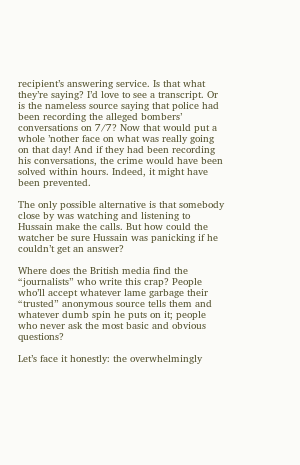recipient’s answering service. Is that what they’re saying? I’d love to see a transcript. Or is the nameless source saying that police had been recording the alleged bombers’ conversations on 7/7? Now that would put a whole ’nother face on what was really going on that day! And if they had been recording his conversations, the crime would have been solved within hours. Indeed, it might have been prevented.

The only possible alternative is that somebody close by was watching and listening to Hussain make the calls. But how could the watcher be sure Hussain was panicking if he couldn’t get an answer?

Where does the British media find the “journalists” who write this crap? People who’ll accept whatever lame garbage their “trusted” anonymous source tells them and whatever dumb spin he puts on it; people who never ask the most basic and obvious questions?

Let’s face it honestly: the overwhelmingly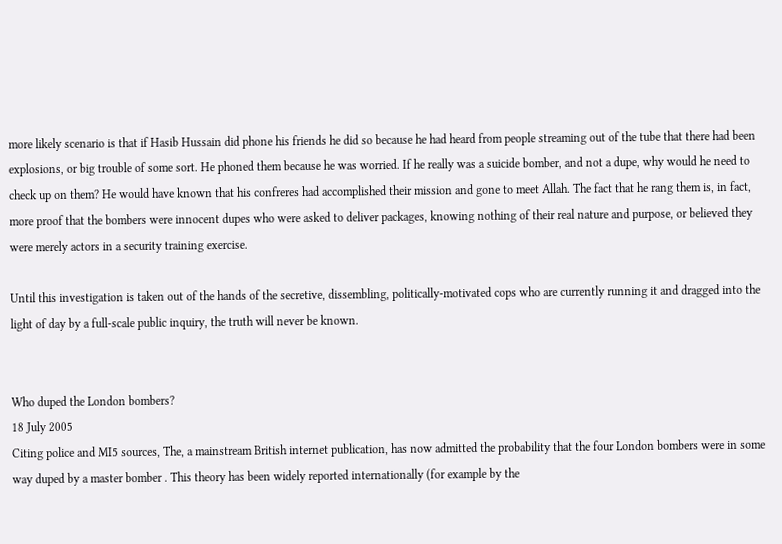more likely scenario is that if Hasib Hussain did phone his friends he did so because he had heard from people streaming out of the tube that there had been explosions, or big trouble of some sort. He phoned them because he was worried. If he really was a suicide bomber, and not a dupe, why would he need to check up on them? He would have known that his confreres had accomplished their mission and gone to meet Allah. The fact that he rang them is, in fact, more proof that the bombers were innocent dupes who were asked to deliver packages, knowing nothing of their real nature and purpose, or believed they were merely actors in a security training exercise.

Until this investigation is taken out of the hands of the secretive, dissembling, politically-motivated cops who are currently running it and dragged into the light of day by a full-scale public inquiry, the truth will never be known.


Who duped the London bombers?
18 July 2005
Citing police and MI5 sources, The, a mainstream British internet publication, has now admitted the probability that the four London bombers were in some way duped by a master bomber . This theory has been widely reported internationally (for example by the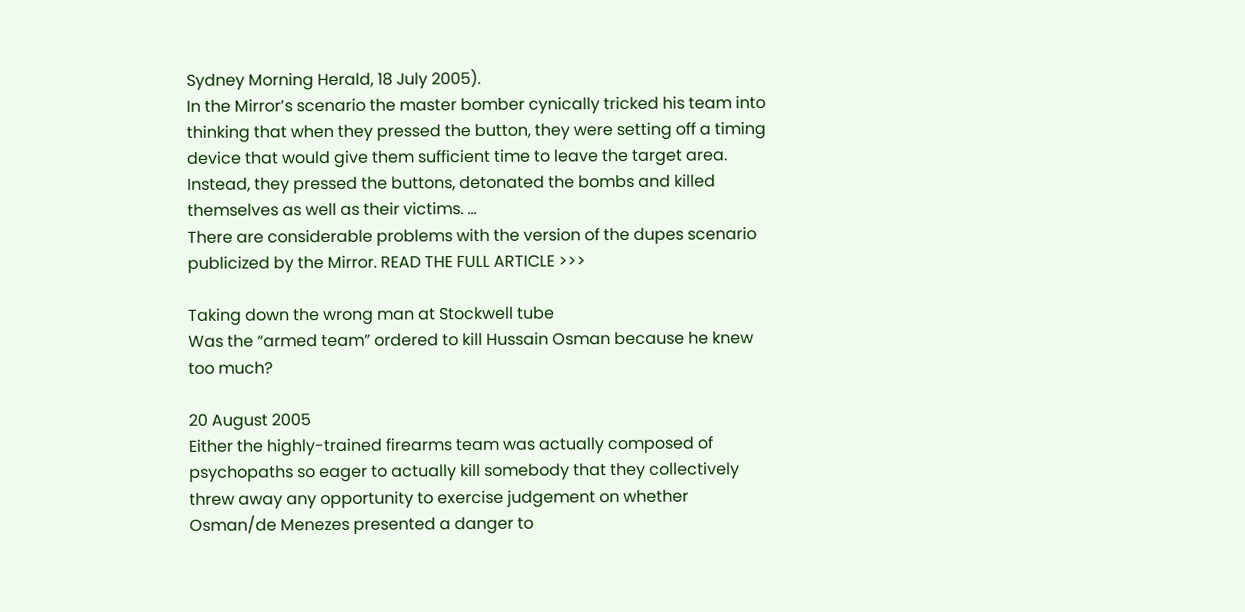Sydney Morning Herald, 18 July 2005).
In the Mirror’s scenario the master bomber cynically tricked his team into thinking that when they pressed the button, they were setting off a timing device that would give them sufficient time to leave the target area. Instead, they pressed the buttons, detonated the bombs and killed themselves as well as their victims. ...
There are considerable problems with the version of the dupes scenario publicized by the Mirror. READ THE FULL ARTICLE >>>

Taking down the wrong man at Stockwell tube
Was the “armed team” ordered to kill Hussain Osman because he knew too much?

20 August 2005
Either the highly-trained firearms team was actually composed of psychopaths so eager to actually kill somebody that they collectively threw away any opportunity to exercise judgement on whether Osman/de Menezes presented a danger to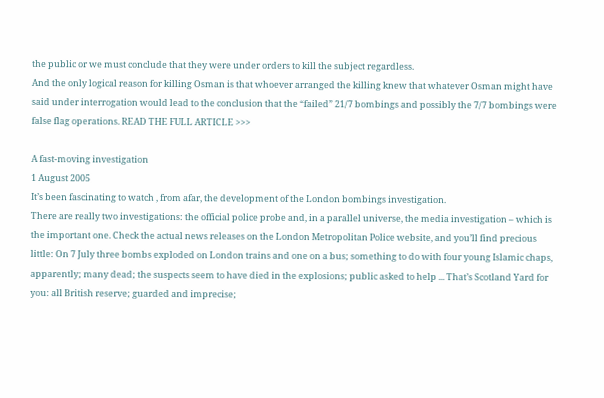the public or we must conclude that they were under orders to kill the subject regardless.
And the only logical reason for killing Osman is that whoever arranged the killing knew that whatever Osman might have said under interrogation would lead to the conclusion that the “failed” 21/7 bombings and possibly the 7/7 bombings were false flag operations. READ THE FULL ARTICLE >>>

A fast-moving investigation
1 August 2005
It’s been fascinating to watch , from afar, the development of the London bombings investigation.
There are really two investigations: the official police probe and, in a parallel universe, the media investigation – which is the important one. Check the actual news releases on the London Metropolitan Police website, and you’ll find precious little: On 7 July three bombs exploded on London trains and one on a bus; something to do with four young Islamic chaps, apparently; many dead; the suspects seem to have died in the explosions; public asked to help ... That’s Scotland Yard for you: all British reserve; guarded and imprecise;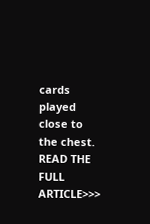cards played close to the chest. READ THE FULL ARTICLE>>>